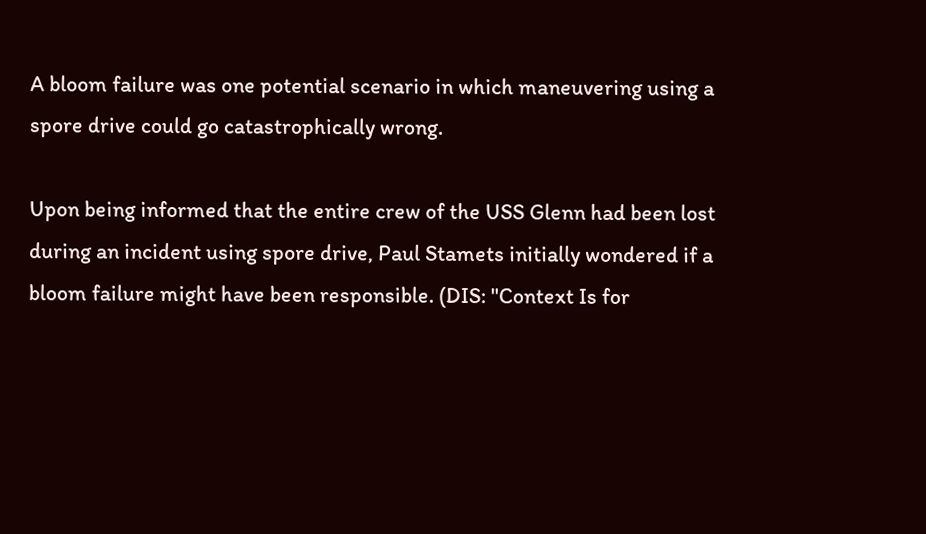A bloom failure was one potential scenario in which maneuvering using a spore drive could go catastrophically wrong.

Upon being informed that the entire crew of the USS Glenn had been lost during an incident using spore drive, Paul Stamets initially wondered if a bloom failure might have been responsible. (DIS: "Context Is for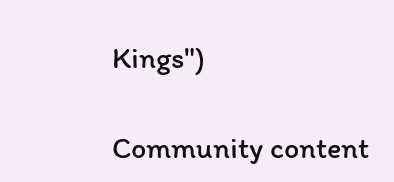Kings")

Community content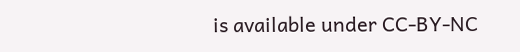is available under CC-BY-NC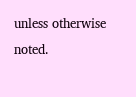unless otherwise noted.